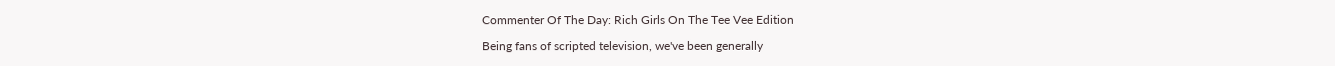Commenter Of The Day: Rich Girls On The Tee Vee Edition

Being fans of scripted television, we've been generally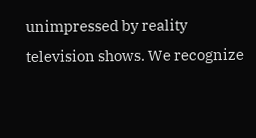unimpressed by reality television shows. We recognize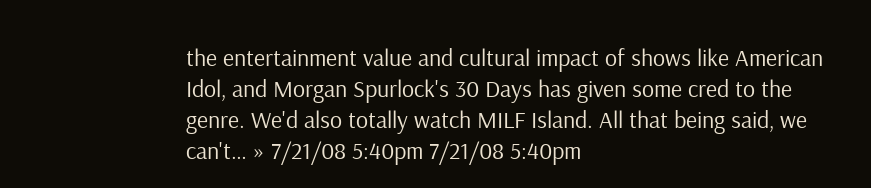the entertainment value and cultural impact of shows like American Idol, and Morgan Spurlock's 30 Days has given some cred to the genre. We'd also totally watch MILF Island. All that being said, we can't… » 7/21/08 5:40pm 7/21/08 5:40pm